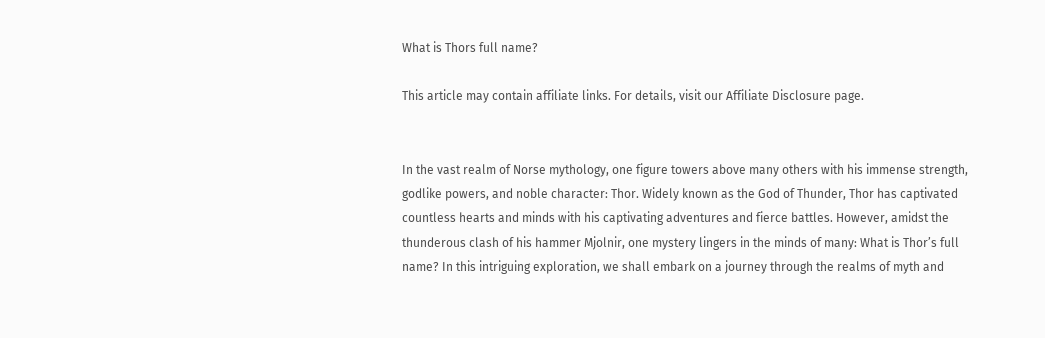What is Thors full name?

This article may contain affiliate links. For details, visit our Affiliate Disclosure page.


In the vast realm of Norse mythology, one figure towers above many others with his immense strength, godlike powers, and noble character: Thor. Widely known as the God of Thunder, Thor has captivated countless hearts and minds with his captivating adventures and fierce battles. However, amidst the thunderous clash of his hammer Mjolnir, one mystery lingers in the minds of many: What is Thor’s full name? In this intriguing exploration, we shall embark on a journey through the realms of myth and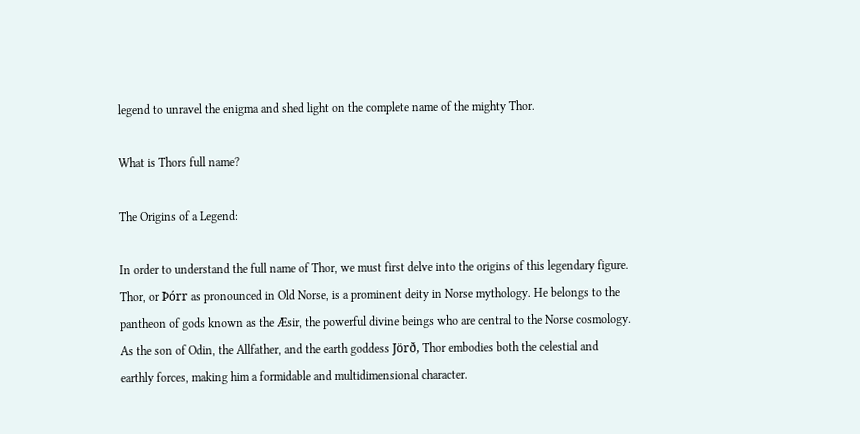legend to unravel the enigma and shed light on the complete name of the mighty Thor.

What is Thors full name?

The Origins of a Legend:

In order to understand the full name of Thor, we must first delve into the origins of this legendary figure. Thor, or Þórr as pronounced in Old Norse, is a prominent deity in Norse mythology. He belongs to the pantheon of gods known as the Æsir, the powerful divine beings who are central to the Norse cosmology. As the son of Odin, the Allfather, and the earth goddess Jörð, Thor embodies both the celestial and earthly forces, making him a formidable and multidimensional character.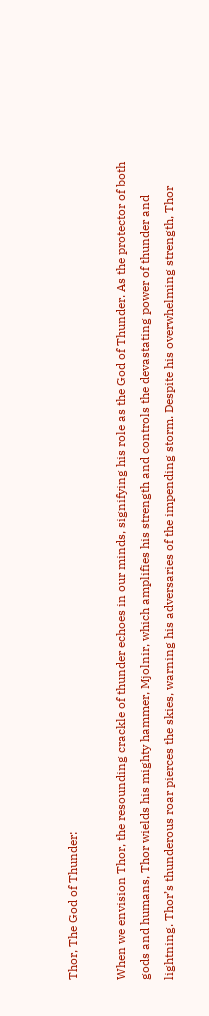Thor, The God of Thunder:

When we envision Thor, the resounding crackle of thunder echoes in our minds, signifying his role as the God of Thunder. As the protector of both gods and humans, Thor wields his mighty hammer, Mjolnir, which amplifies his strength and controls the devastating power of thunder and lightning. Thor’s thunderous roar pierces the skies, warning his adversaries of the impending storm. Despite his overwhelming strength, Thor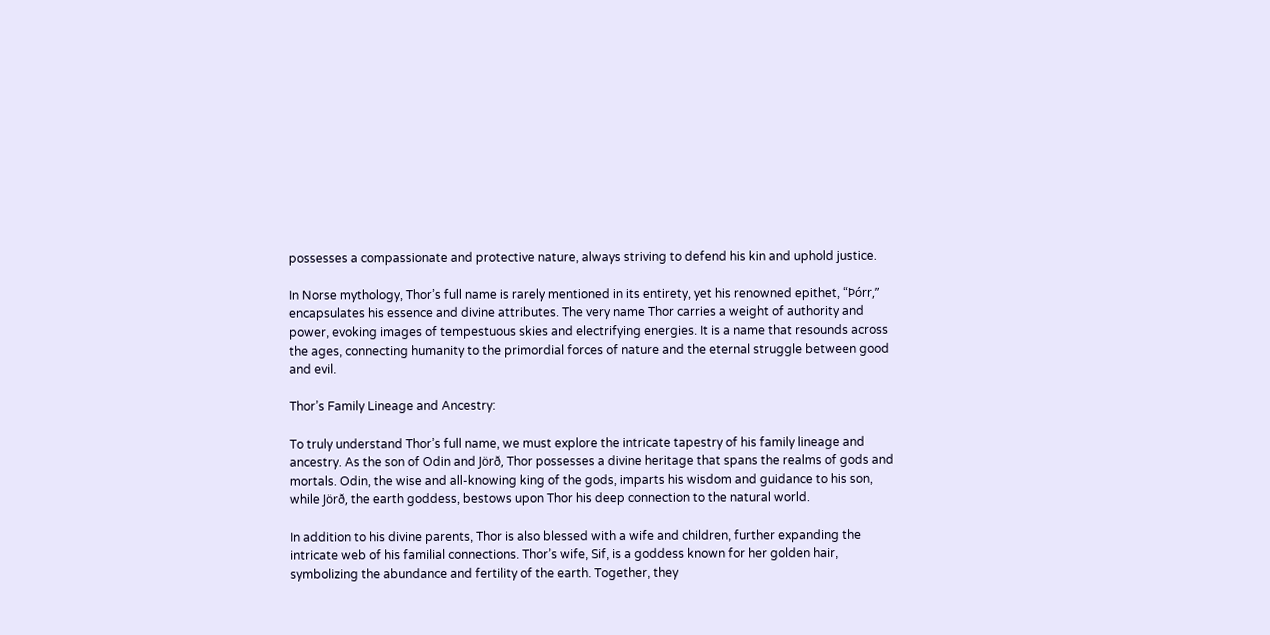possesses a compassionate and protective nature, always striving to defend his kin and uphold justice.

In Norse mythology, Thor’s full name is rarely mentioned in its entirety, yet his renowned epithet, “Þórr,” encapsulates his essence and divine attributes. The very name Thor carries a weight of authority and power, evoking images of tempestuous skies and electrifying energies. It is a name that resounds across the ages, connecting humanity to the primordial forces of nature and the eternal struggle between good and evil.

Thor’s Family Lineage and Ancestry:

To truly understand Thor’s full name, we must explore the intricate tapestry of his family lineage and ancestry. As the son of Odin and Jörð, Thor possesses a divine heritage that spans the realms of gods and mortals. Odin, the wise and all-knowing king of the gods, imparts his wisdom and guidance to his son, while Jörð, the earth goddess, bestows upon Thor his deep connection to the natural world.

In addition to his divine parents, Thor is also blessed with a wife and children, further expanding the intricate web of his familial connections. Thor’s wife, Sif, is a goddess known for her golden hair, symbolizing the abundance and fertility of the earth. Together, they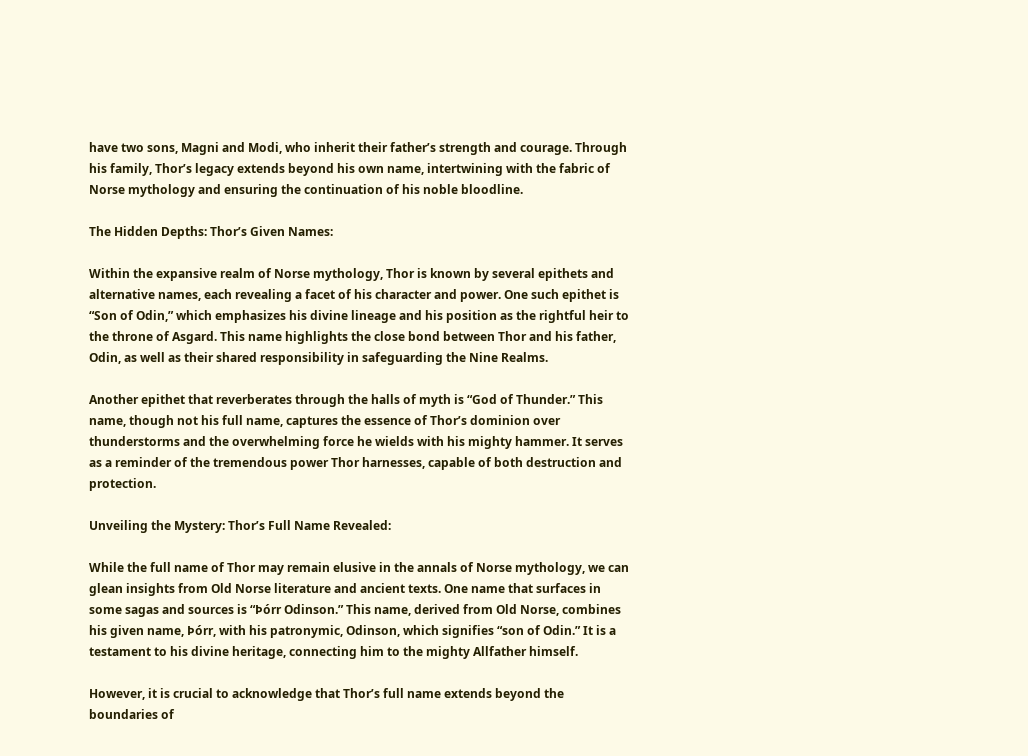have two sons, Magni and Modi, who inherit their father’s strength and courage. Through his family, Thor’s legacy extends beyond his own name, intertwining with the fabric of Norse mythology and ensuring the continuation of his noble bloodline.

The Hidden Depths: Thor’s Given Names:

Within the expansive realm of Norse mythology, Thor is known by several epithets and alternative names, each revealing a facet of his character and power. One such epithet is “Son of Odin,” which emphasizes his divine lineage and his position as the rightful heir to the throne of Asgard. This name highlights the close bond between Thor and his father, Odin, as well as their shared responsibility in safeguarding the Nine Realms.

Another epithet that reverberates through the halls of myth is “God of Thunder.” This name, though not his full name, captures the essence of Thor’s dominion over thunderstorms and the overwhelming force he wields with his mighty hammer. It serves as a reminder of the tremendous power Thor harnesses, capable of both destruction and protection.

Unveiling the Mystery: Thor’s Full Name Revealed:

While the full name of Thor may remain elusive in the annals of Norse mythology, we can glean insights from Old Norse literature and ancient texts. One name that surfaces in some sagas and sources is “Þórr Odinson.” This name, derived from Old Norse, combines his given name, Þórr, with his patronymic, Odinson, which signifies “son of Odin.” It is a testament to his divine heritage, connecting him to the mighty Allfather himself.

However, it is crucial to acknowledge that Thor’s full name extends beyond the boundaries of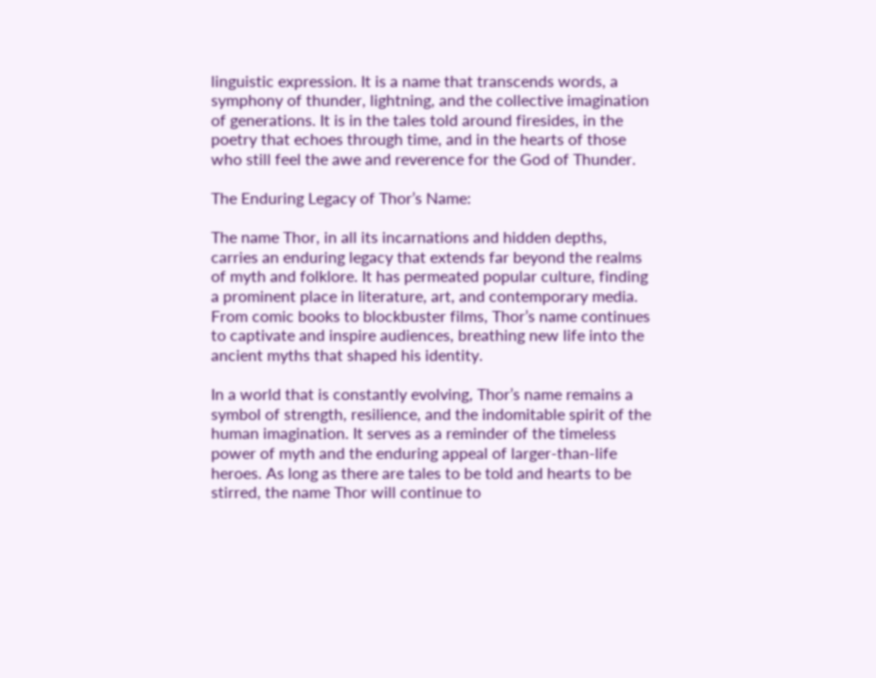linguistic expression. It is a name that transcends words, a symphony of thunder, lightning, and the collective imagination of generations. It is in the tales told around firesides, in the poetry that echoes through time, and in the hearts of those who still feel the awe and reverence for the God of Thunder.

The Enduring Legacy of Thor’s Name:

The name Thor, in all its incarnations and hidden depths, carries an enduring legacy that extends far beyond the realms of myth and folklore. It has permeated popular culture, finding a prominent place in literature, art, and contemporary media. From comic books to blockbuster films, Thor’s name continues to captivate and inspire audiences, breathing new life into the ancient myths that shaped his identity.

In a world that is constantly evolving, Thor’s name remains a symbol of strength, resilience, and the indomitable spirit of the human imagination. It serves as a reminder of the timeless power of myth and the enduring appeal of larger-than-life heroes. As long as there are tales to be told and hearts to be stirred, the name Thor will continue to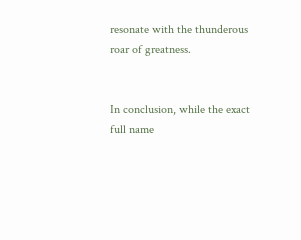resonate with the thunderous roar of greatness.


In conclusion, while the exact full name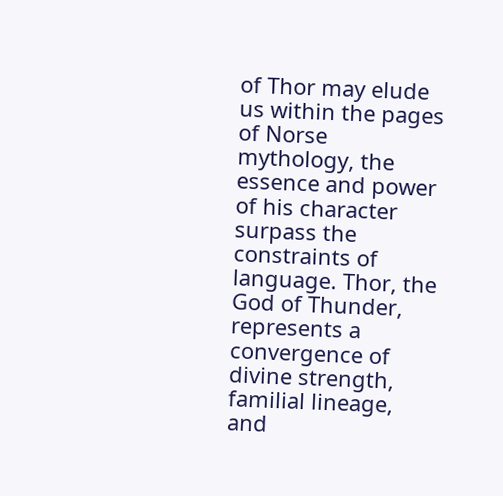of Thor may elude us within the pages of Norse mythology, the essence and power of his character surpass the constraints of language. Thor, the God of Thunder, represents a convergence of divine strength, familial lineage, and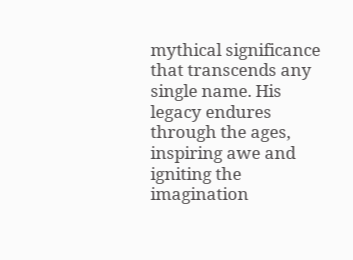mythical significance that transcends any single name. His legacy endures through the ages, inspiring awe and igniting the imagination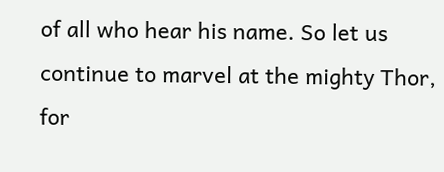of all who hear his name. So let us continue to marvel at the mighty Thor, for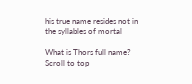his true name resides not in the syllables of mortal

What is Thors full name?
Scroll to top